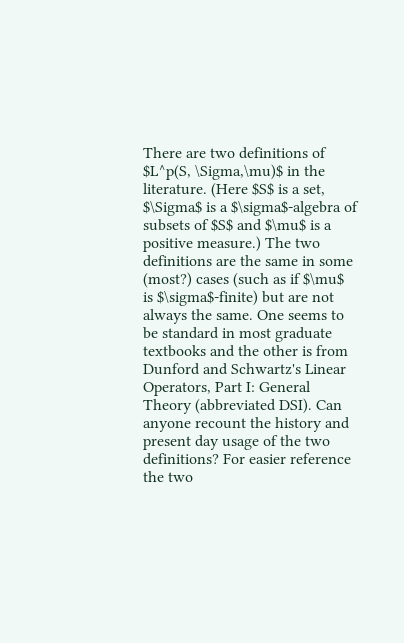There are two definitions of $L^p(S, \Sigma,\mu)$ in the literature. (Here $S$ is a set, $\Sigma$ is a $\sigma$-algebra of subsets of $S$ and $\mu$ is a positive measure.) The two definitions are the same in some (most?) cases (such as if $\mu$ is $\sigma$-finite) but are not always the same. One seems to be standard in most graduate textbooks and the other is from Dunford and Schwartz's Linear Operators, Part I: General Theory (abbreviated DSI). Can anyone recount the history and present day usage of the two definitions? For easier reference the two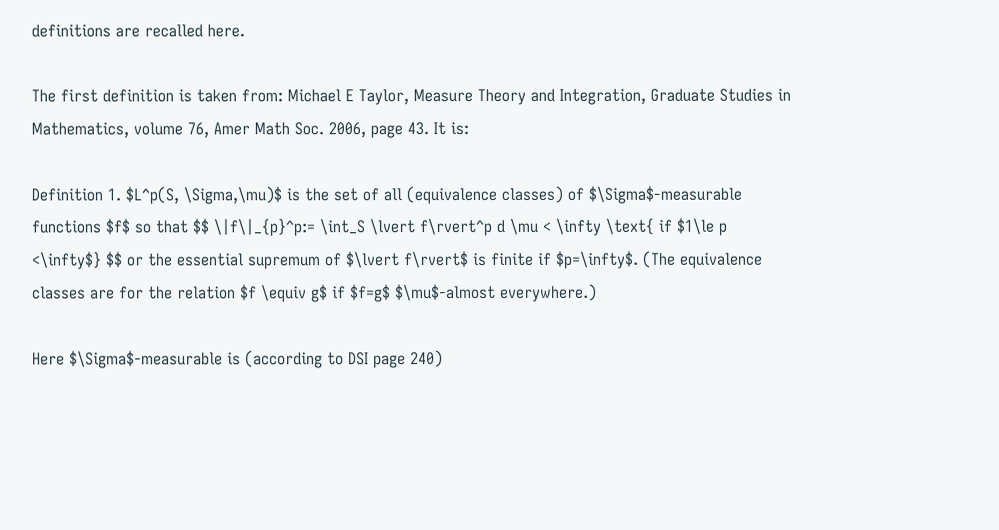definitions are recalled here.

The first definition is taken from: Michael E Taylor, Measure Theory and Integration, Graduate Studies in Mathematics, volume 76, Amer Math Soc. 2006, page 43. It is:

Definition 1. $L^p(S, \Sigma,\mu)$ is the set of all (equivalence classes) of $\Sigma$-measurable functions $f$ so that $$ \|f\|_{p}^p:= \int_S \lvert f\rvert^p d \mu < \infty \text{ if $1\le p <\infty$} $$ or the essential supremum of $\lvert f\rvert$ is finite if $p=\infty$. (The equivalence classes are for the relation $f \equiv g$ if $f=g$ $\mu$-almost everywhere.)

Here $\Sigma$-measurable is (according to DSI page 240)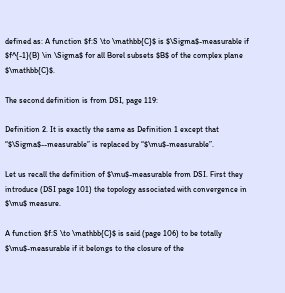defined as: A function $f:S \to \mathbb{C}$ is $\Sigma$-measurable if $f^{-1}(B) \in \Sigma$ for all Borel subsets $B$ of the complex plane $\mathbb{C}$.

The second definition is from DSI, page 119:

Definition 2. It is exactly the same as Definition 1 except that “$\Sigma$--measurable” is replaced by “$\mu$-measurable”.

Let us recall the definition of $\mu$-measurable from DSI. First they introduce (DSI page 101) the topology associated with convergence in $\mu$ measure.

A function $f:S \to \mathbb{C}$ is said (page 106) to be totally $\mu$-measurable if it belongs to the closure of the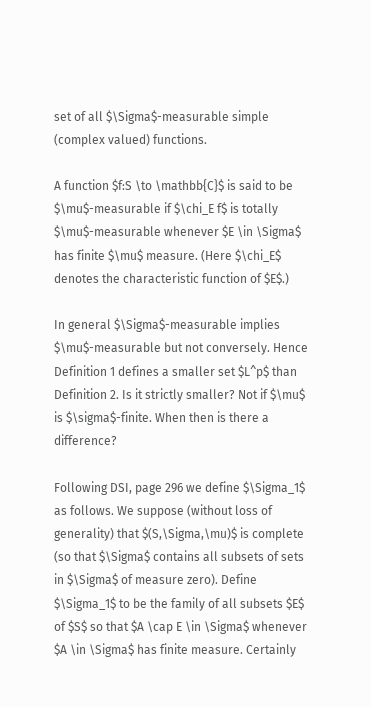set of all $\Sigma$-measurable simple (complex valued) functions.

A function $f:S \to \mathbb{C}$ is said to be $\mu$-measurable if $\chi_E f$ is totally $\mu$-measurable whenever $E \in \Sigma$ has finite $\mu$ measure. (Here $\chi_E$ denotes the characteristic function of $E$.)

In general $\Sigma$-measurable implies $\mu$-measurable but not conversely. Hence Definition 1 defines a smaller set $L^p$ than Definition 2. Is it strictly smaller? Not if $\mu$ is $\sigma$-finite. When then is there a difference?

Following DSI, page 296 we define $\Sigma_1$ as follows. We suppose (without loss of generality) that $(S,\Sigma,\mu)$ is complete (so that $\Sigma$ contains all subsets of sets in $\Sigma$ of measure zero). Define $\Sigma_1$ to be the family of all subsets $E$ of $S$ so that $A \cap E \in \Sigma$ whenever $A \in \Sigma$ has finite measure. Certainly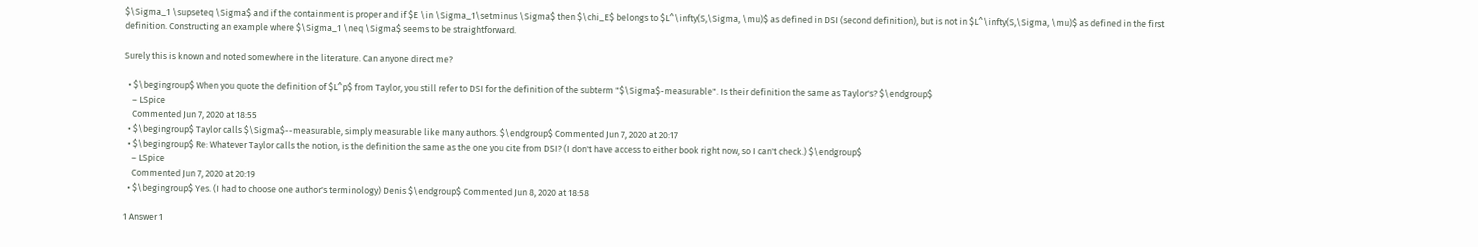$\Sigma_1 \supseteq \Sigma$ and if the containment is proper and if $E \in \Sigma_1\setminus \Sigma$ then $\chi_E$ belongs to $L^\infty(S,\Sigma, \mu)$ as defined in DSI (second definition), but is not in $L^\infty(S,\Sigma, \mu)$ as defined in the first definition. Constructing an example where $\Sigma_1 \neq \Sigma$ seems to be straightforward.

Surely this is known and noted somewhere in the literature. Can anyone direct me?

  • $\begingroup$ When you quote the definition of $L^p$ from Taylor, you still refer to DSI for the definition of the subterm "$\Sigma$-measurable". Is their definition the same as Taylor's? $\endgroup$
    – LSpice
    Commented Jun 7, 2020 at 18:55
  • $\begingroup$ Taylor calls $\Sigma$--measurable, simply measurable like many authors. $\endgroup$ Commented Jun 7, 2020 at 20:17
  • $\begingroup$ Re: Whatever Taylor calls the notion, is the definition the same as the one you cite from DSI? (I don't have access to either book right now, so I can't check.) $\endgroup$
    – LSpice
    Commented Jun 7, 2020 at 20:19
  • $\begingroup$ Yes. (I had to choose one author's terminology) Denis $\endgroup$ Commented Jun 8, 2020 at 18:58

1 Answer 1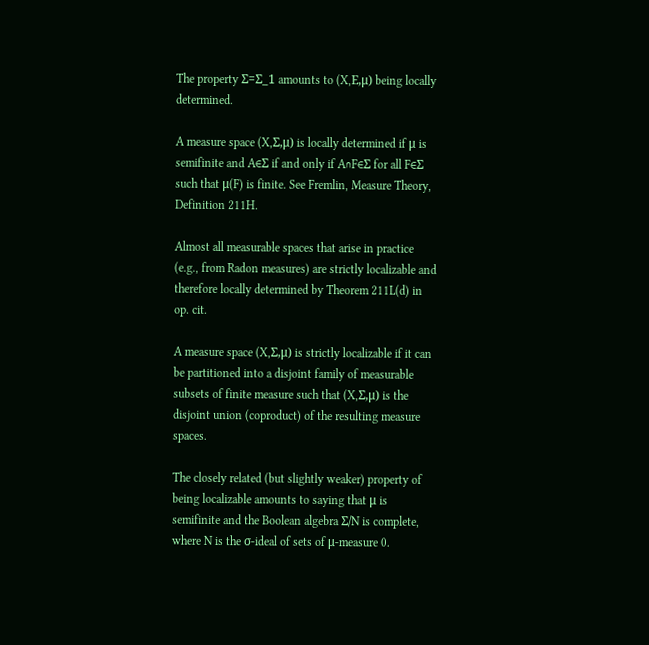The property Σ=Σ_1 amounts to (X,Ε,μ) being locally determined.

A measure space (X,Σ,μ) is locally determined if μ is semifinite and A∈Σ if and only if A∩F∈Σ for all F∈Σ such that μ(F) is finite. See Fremlin, Measure Theory, Definition 211H.

Almost all measurable spaces that arise in practice (e.g., from Radon measures) are strictly localizable and therefore locally determined by Theorem 211L(d) in op. cit.

A measure space (X,Σ,μ) is strictly localizable if it can be partitioned into a disjoint family of measurable subsets of finite measure such that (X,Σ,μ) is the disjoint union (coproduct) of the resulting measure spaces.

The closely related (but slightly weaker) property of being localizable amounts to saying that μ is semifinite and the Boolean algebra Σ/N is complete, where N is the σ-ideal of sets of μ-measure 0.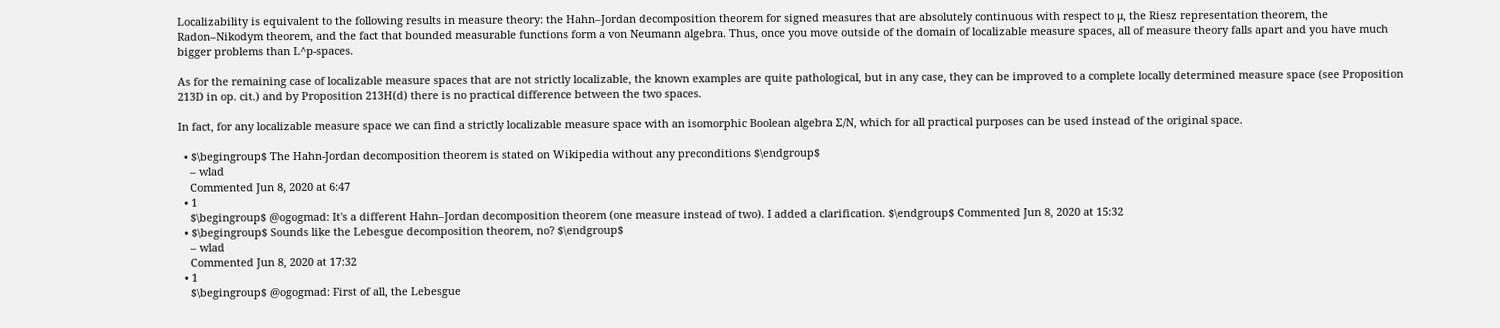Localizability is equivalent to the following results in measure theory: the Hahn–Jordan decomposition theorem for signed measures that are absolutely continuous with respect to μ, the Riesz representation theorem, the Radon–Nikodym theorem, and the fact that bounded measurable functions form a von Neumann algebra. Thus, once you move outside of the domain of localizable measure spaces, all of measure theory falls apart and you have much bigger problems than L^p-spaces.

As for the remaining case of localizable measure spaces that are not strictly localizable, the known examples are quite pathological, but in any case, they can be improved to a complete locally determined measure space (see Proposition 213D in op. cit.) and by Proposition 213H(d) there is no practical difference between the two spaces.

In fact, for any localizable measure space we can find a strictly localizable measure space with an isomorphic Boolean algebra Σ/N, which for all practical purposes can be used instead of the original space.

  • $\begingroup$ The Hahn-Jordan decomposition theorem is stated on Wikipedia without any preconditions $\endgroup$
    – wlad
    Commented Jun 8, 2020 at 6:47
  • 1
    $\begingroup$ @ogogmad: It's a different Hahn–Jordan decomposition theorem (one measure instead of two). I added a clarification. $\endgroup$ Commented Jun 8, 2020 at 15:32
  • $\begingroup$ Sounds like the Lebesgue decomposition theorem, no? $\endgroup$
    – wlad
    Commented Jun 8, 2020 at 17:32
  • 1
    $\begingroup$ @ogogmad: First of all, the Lebesgue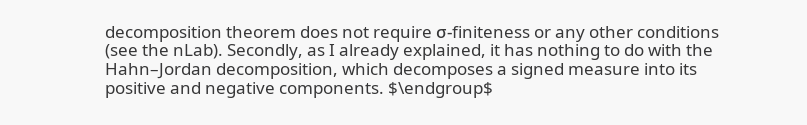decomposition theorem does not require σ-finiteness or any other conditions (see the nLab). Secondly, as I already explained, it has nothing to do with the Hahn–Jordan decomposition, which decomposes a signed measure into its positive and negative components. $\endgroup$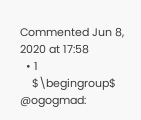Commented Jun 8, 2020 at 17:58
  • 1
    $\begingroup$ @ogogmad: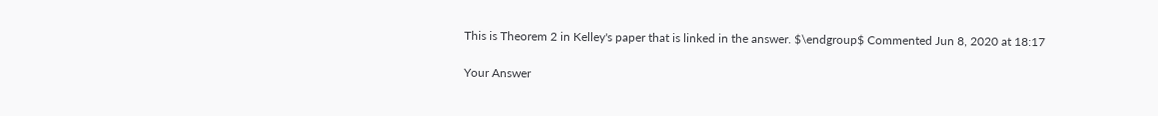This is Theorem 2 in Kelley's paper that is linked in the answer. $\endgroup$ Commented Jun 8, 2020 at 18:17

Your Answer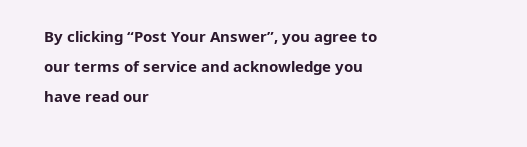By clicking “Post Your Answer”, you agree to our terms of service and acknowledge you have read our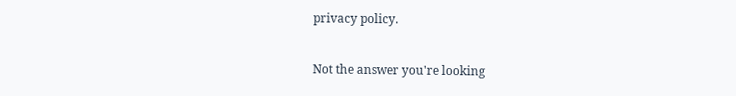privacy policy.

Not the answer you're looking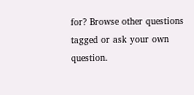for? Browse other questions tagged or ask your own question.